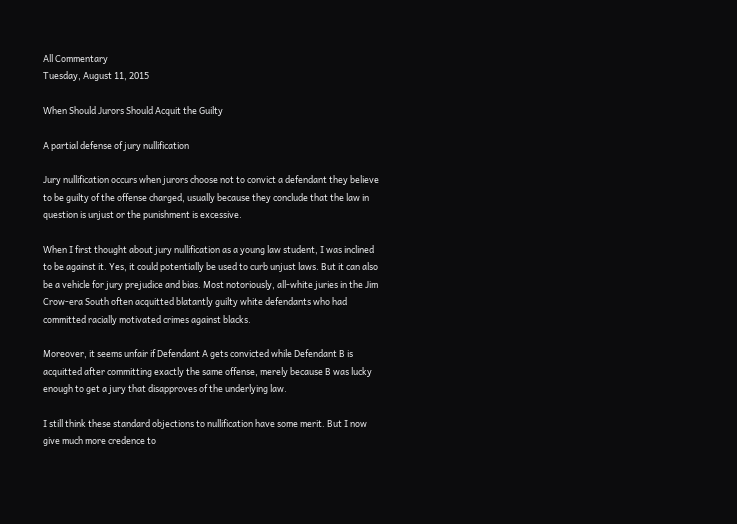All Commentary
Tuesday, August 11, 2015

When Should Jurors Should Acquit the Guilty

A partial defense of jury nullification

Jury nullification occurs when jurors choose not to convict a defendant they believe to be guilty of the offense charged, usually because they conclude that the law in question is unjust or the punishment is excessive.

When I first thought about jury nullification as a young law student, I was inclined to be against it. Yes, it could potentially be used to curb unjust laws. But it can also be a vehicle for jury prejudice and bias. Most notoriously, all-white juries in the Jim Crow-era South often acquitted blatantly guilty white defendants who had committed racially motivated crimes against blacks.

Moreover, it seems unfair if Defendant A gets convicted while Defendant B is acquitted after committing exactly the same offense, merely because B was lucky enough to get a jury that disapproves of the underlying law.

I still think these standard objections to nullification have some merit. But I now give much more credence to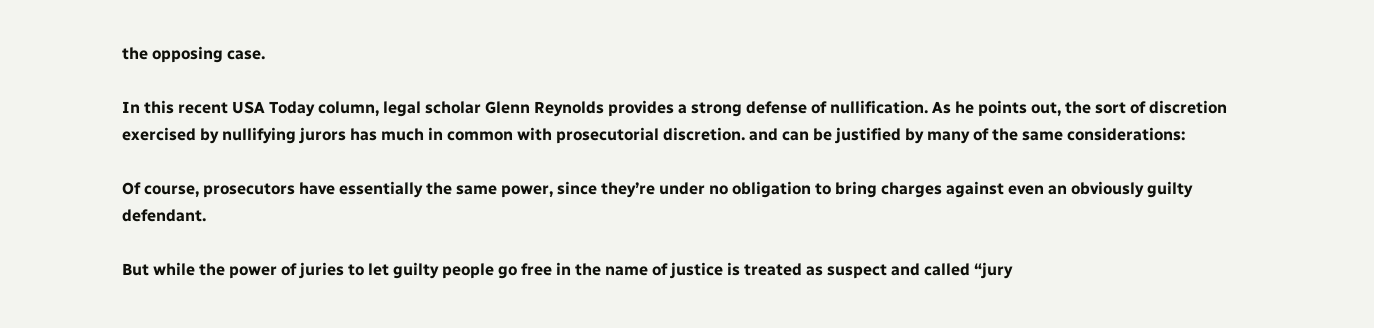the opposing case.

In this recent USA Today column, legal scholar Glenn Reynolds provides a strong defense of nullification. As he points out, the sort of discretion exercised by nullifying jurors has much in common with prosecutorial discretion. and can be justified by many of the same considerations:

Of course, prosecutors have essentially the same power, since they’re under no obligation to bring charges against even an obviously guilty defendant.

But while the power of juries to let guilty people go free in the name of justice is treated as suspect and called “jury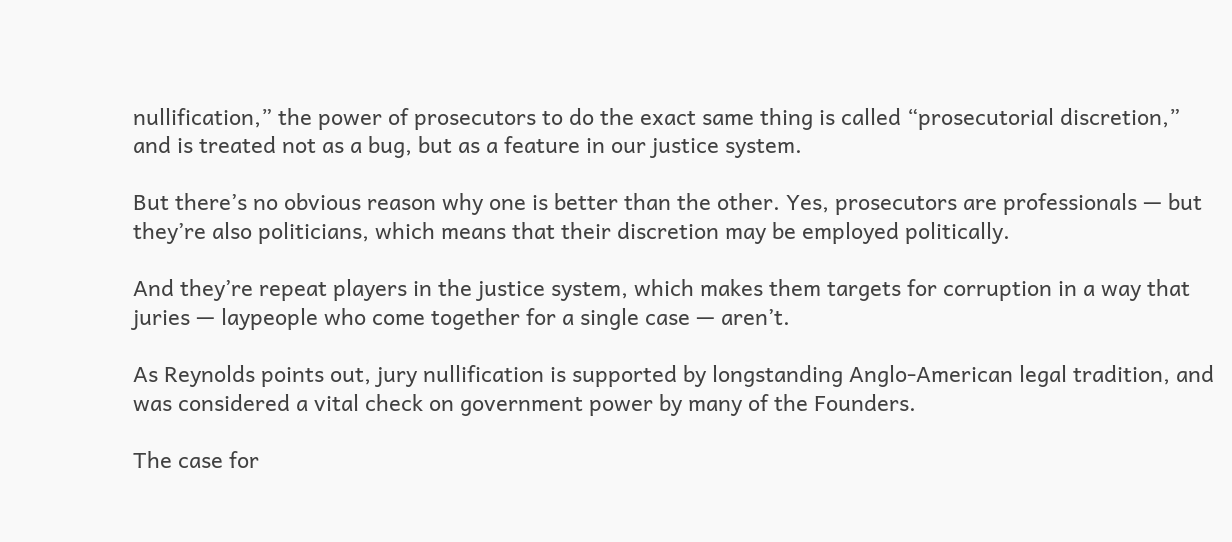nullification,” the power of prosecutors to do the exact same thing is called “prosecutorial discretion,” and is treated not as a bug, but as a feature in our justice system.

But there’s no obvious reason why one is better than the other. Yes, prosecutors are professionals — but they’re also politicians, which means that their discretion may be employed politically.

And they’re repeat players in the justice system, which makes them targets for corruption in a way that juries — laypeople who come together for a single case — aren’t.

As Reynolds points out, jury nullification is supported by longstanding Anglo-American legal tradition, and was considered a vital check on government power by many of the Founders.

The case for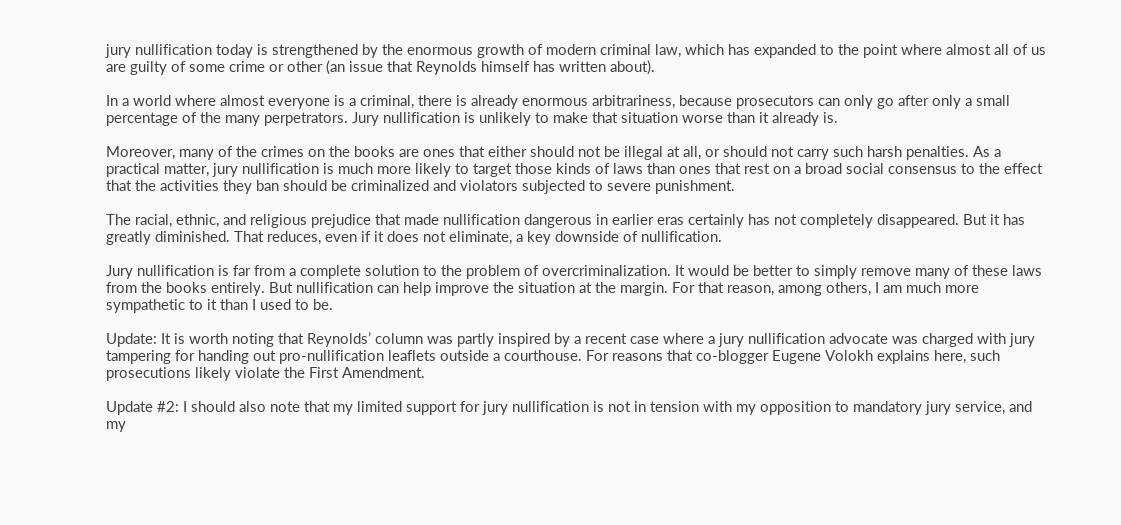jury nullification today is strengthened by the enormous growth of modern criminal law, which has expanded to the point where almost all of us are guilty of some crime or other (an issue that Reynolds himself has written about).

In a world where almost everyone is a criminal, there is already enormous arbitrariness, because prosecutors can only go after only a small percentage of the many perpetrators. Jury nullification is unlikely to make that situation worse than it already is.

Moreover, many of the crimes on the books are ones that either should not be illegal at all, or should not carry such harsh penalties. As a practical matter, jury nullification is much more likely to target those kinds of laws than ones that rest on a broad social consensus to the effect that the activities they ban should be criminalized and violators subjected to severe punishment.

The racial, ethnic, and religious prejudice that made nullification dangerous in earlier eras certainly has not completely disappeared. But it has greatly diminished. That reduces, even if it does not eliminate, a key downside of nullification.

Jury nullification is far from a complete solution to the problem of overcriminalization. It would be better to simply remove many of these laws from the books entirely. But nullification can help improve the situation at the margin. For that reason, among others, I am much more sympathetic to it than I used to be.

Update: It is worth noting that Reynolds’ column was partly inspired by a recent case where a jury nullification advocate was charged with jury tampering for handing out pro-nullification leaflets outside a courthouse. For reasons that co-blogger Eugene Volokh explains here, such prosecutions likely violate the First Amendment.

Update #2: I should also note that my limited support for jury nullification is not in tension with my opposition to mandatory jury service, and my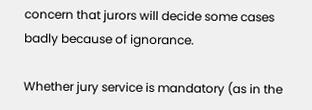concern that jurors will decide some cases badly because of ignorance.

Whether jury service is mandatory (as in the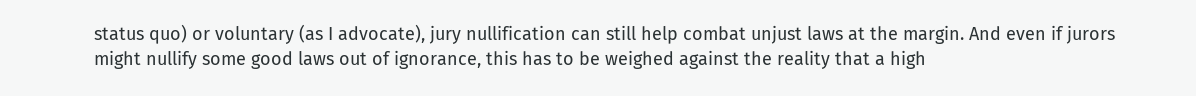status quo) or voluntary (as I advocate), jury nullification can still help combat unjust laws at the margin. And even if jurors might nullify some good laws out of ignorance, this has to be weighed against the reality that a high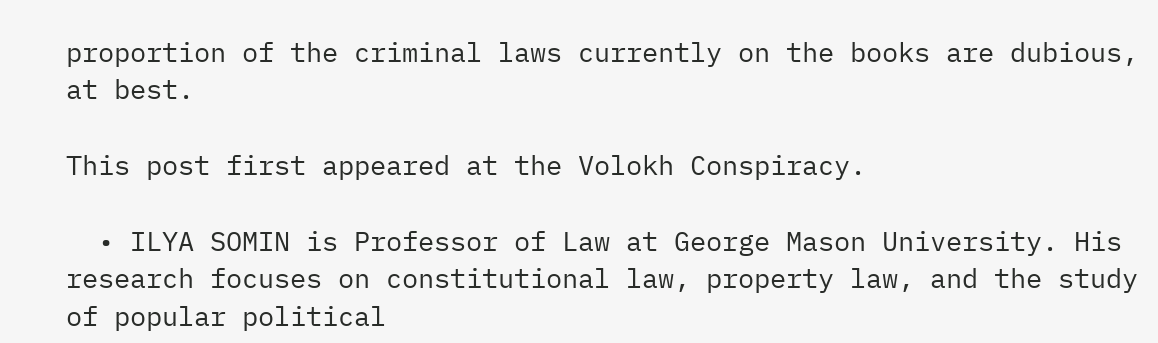proportion of the criminal laws currently on the books are dubious, at best.

This post first appeared at the Volokh Conspiracy.

  • ILYA SOMIN is Professor of Law at George Mason University. His research focuses on constitutional law, property law, and the study of popular political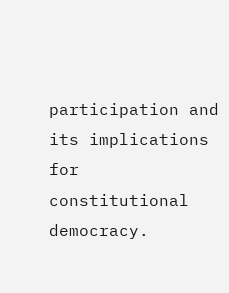participation and its implications for constitutional democracy.